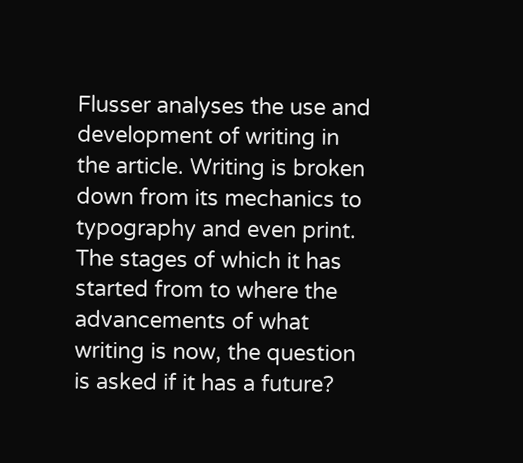Flusser analyses the use and development of writing in the article. Writing is broken down from its mechanics to typography and even print. The stages of which it has started from to where the advancements of what writing is now, the question is asked if it has a future?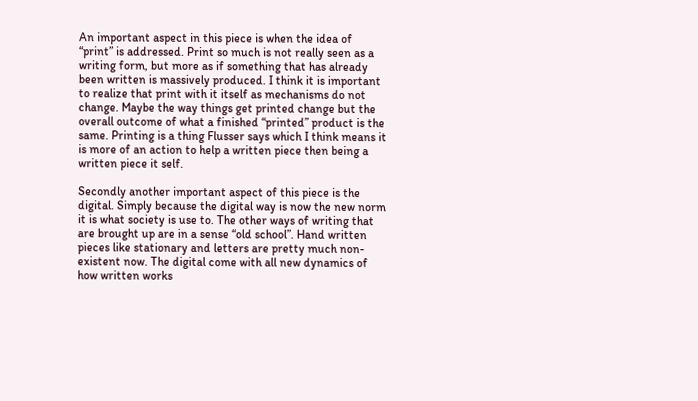An important aspect in this piece is when the idea of “print” is addressed. Print so much is not really seen as a writing form, but more as if something that has already been written is massively produced. I think it is important to realize that print with it itself as mechanisms do not change. Maybe the way things get printed change but the overall outcome of what a finished “printed” product is the same. Printing is a thing Flusser says which I think means it is more of an action to help a written piece then being a written piece it self.

Secondly another important aspect of this piece is the digital. Simply because the digital way is now the new norm it is what society is use to. The other ways of writing that are brought up are in a sense “old school”. Hand written pieces like stationary and letters are pretty much non-existent now. The digital come with all new dynamics of how written works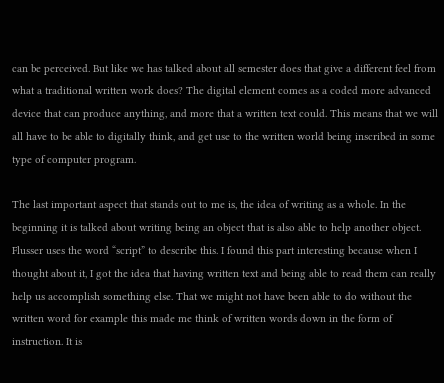can be perceived. But like we has talked about all semester does that give a different feel from what a traditional written work does? The digital element comes as a coded more advanced device that can produce anything, and more that a written text could. This means that we will all have to be able to digitally think, and get use to the written world being inscribed in some type of computer program.

The last important aspect that stands out to me is, the idea of writing as a whole. In the beginning it is talked about writing being an object that is also able to help another object. Flusser uses the word “script” to describe this. I found this part interesting because when I thought about it, I got the idea that having written text and being able to read them can really help us accomplish something else. That we might not have been able to do without the written word for example this made me think of written words down in the form of instruction. It is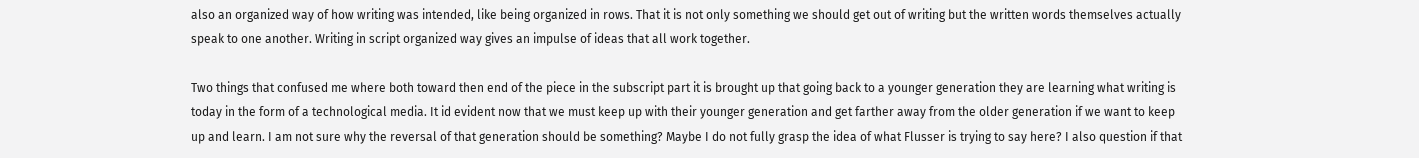also an organized way of how writing was intended, like being organized in rows. That it is not only something we should get out of writing but the written words themselves actually speak to one another. Writing in script organized way gives an impulse of ideas that all work together.

Two things that confused me where both toward then end of the piece in the subscript part it is brought up that going back to a younger generation they are learning what writing is today in the form of a technological media. It id evident now that we must keep up with their younger generation and get farther away from the older generation if we want to keep up and learn. I am not sure why the reversal of that generation should be something? Maybe I do not fully grasp the idea of what Flusser is trying to say here? I also question if that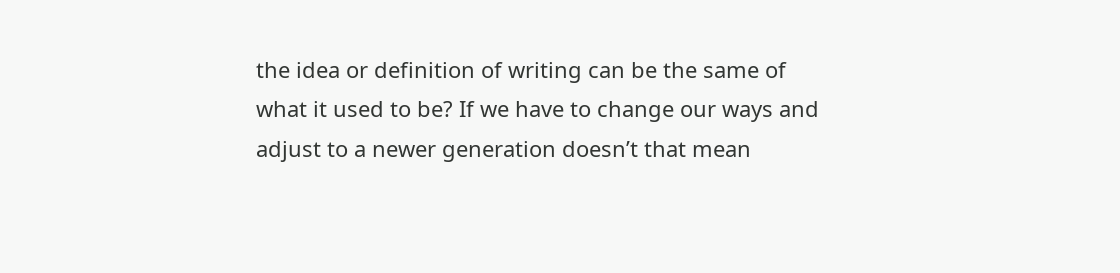the idea or definition of writing can be the same of what it used to be? If we have to change our ways and adjust to a newer generation doesn’t that mean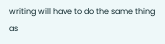writing will have to do the same thing as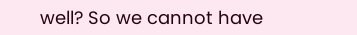well? So we cannot have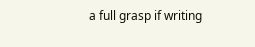a full grasp if writing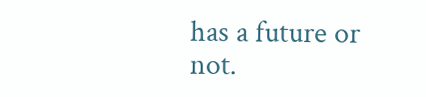has a future or not.